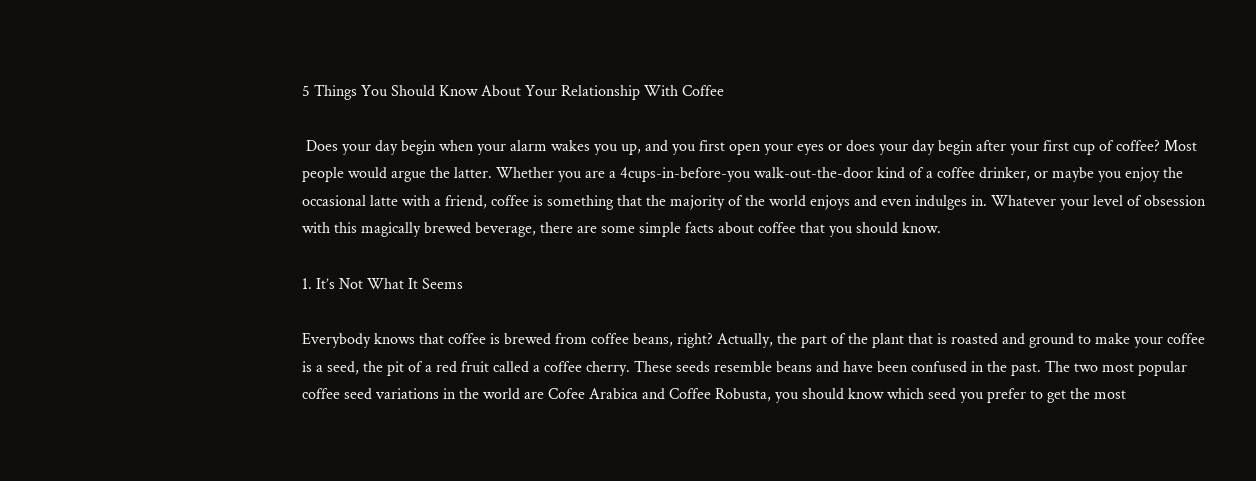5 Things You Should Know About Your Relationship With Coffee

 Does your day begin when your alarm wakes you up, and you first open your eyes or does your day begin after your first cup of coffee? Most people would argue the latter. Whether you are a 4cups-in-before-you walk-out-the-door kind of a coffee drinker, or maybe you enjoy the occasional latte with a friend, coffee is something that the majority of the world enjoys and even indulges in. Whatever your level of obsession with this magically brewed beverage, there are some simple facts about coffee that you should know.

1. It’s Not What It Seems

Everybody knows that coffee is brewed from coffee beans, right? Actually, the part of the plant that is roasted and ground to make your coffee is a seed, the pit of a red fruit called a coffee cherry. These seeds resemble beans and have been confused in the past. The two most popular coffee seed variations in the world are Cofee Arabica and Coffee Robusta, you should know which seed you prefer to get the most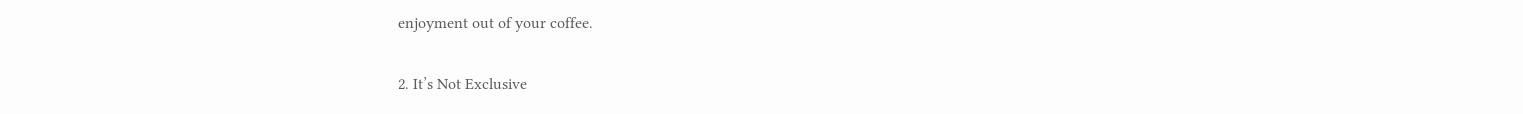enjoyment out of your coffee.

2. It’s Not Exclusive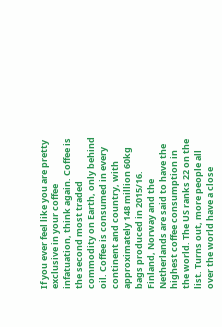If you ever feel like you are pretty exclusive in your coffee infatuation, think again. Coffee is the second most traded commodity on Earth, only behind oil. Coffee is consumed in every continent and country, with approximately 148 million 60kg bags produced in 2015/16. Finland, Norway and the Netherlands are said to have the highest coffee consumption in the world. The US ranks 22 on the list. Turns out, more people all over the world have a close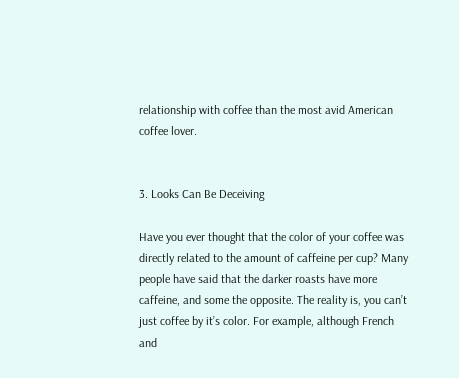relationship with coffee than the most avid American coffee lover.


3. Looks Can Be Deceiving

Have you ever thought that the color of your coffee was directly related to the amount of caffeine per cup? Many people have said that the darker roasts have more caffeine, and some the opposite. The reality is, you can’t just coffee by it’s color. For example, although French and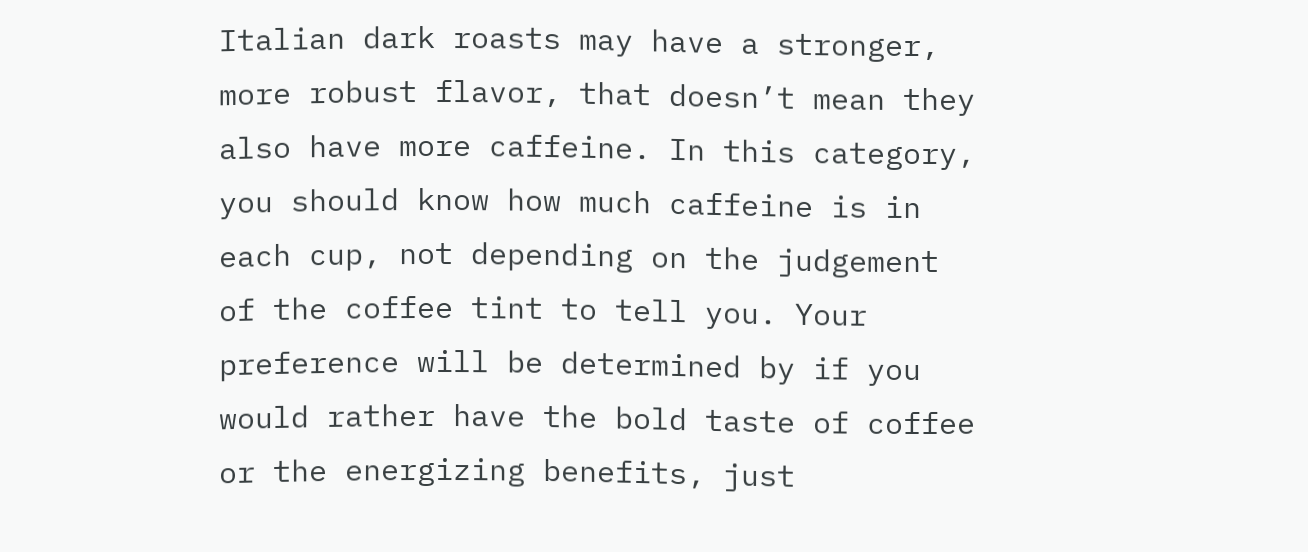Italian dark roasts may have a stronger, more robust flavor, that doesn’t mean they also have more caffeine. In this category, you should know how much caffeine is in each cup, not depending on the judgement of the coffee tint to tell you. Your preference will be determined by if you would rather have the bold taste of coffee or the energizing benefits, just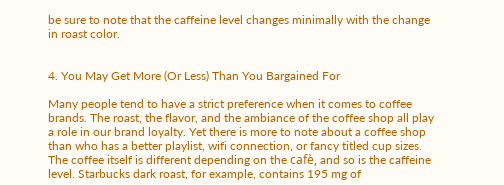be sure to note that the caffeine level changes minimally with the change in roast color.


4. You May Get More (Or Less) Than You Bargained For

Many people tend to have a strict preference when it comes to coffee brands. The roast, the flavor, and the ambiance of the coffee shop all play a role in our brand loyalty. Yet there is more to note about a coffee shop than who has a better playlist, wifi connection, or fancy titled cup sizes. The coffee itself is different depending on the cafè, and so is the caffeine level. Starbucks dark roast, for example, contains 195 mg of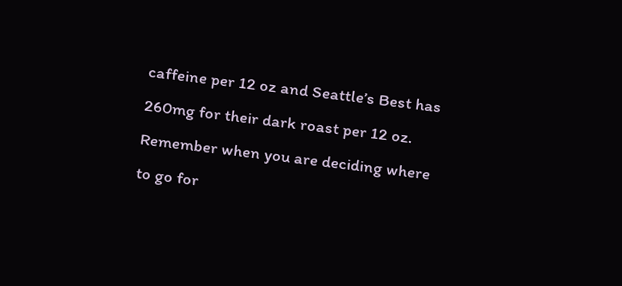caffeine per 12 oz and Seattle’s Best has 260mg for their dark roast per 12 oz. Remember when you are deciding where to go for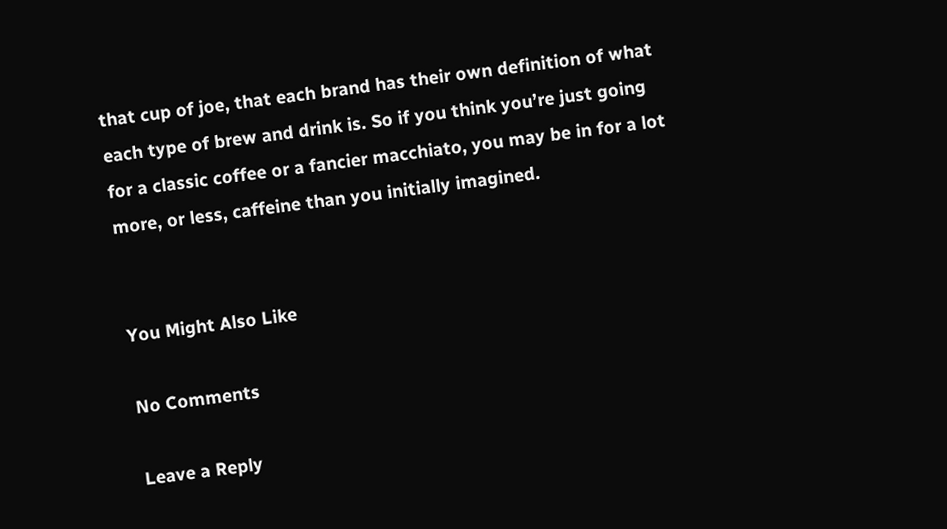that cup of joe, that each brand has their own definition of what each type of brew and drink is. So if you think you’re just going for a classic coffee or a fancier macchiato, you may be in for a lot more, or less, caffeine than you initially imagined.


You Might Also Like

No Comments

Leave a Reply